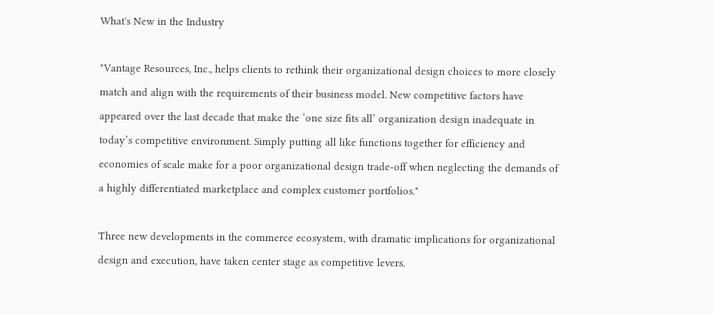What's New in the Industry

"Vantage Resources, Inc., helps clients to rethink their organizational design choices to more closely match and align with the requirements of their business model. New competitive factors have appeared over the last decade that make the ‘one size fits all’ organization design inadequate in today’s competitive environment. Simply putting all like functions together for efficiency and economies of scale make for a poor organizational design trade-off when neglecting the demands of a highly differentiated marketplace and complex customer portfolios."

Three new developments in the commerce ecosystem, with dramatic implications for organizational design and execution, have taken center stage as competitive levers.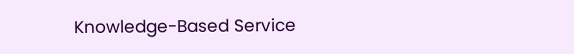Knowledge-Based Service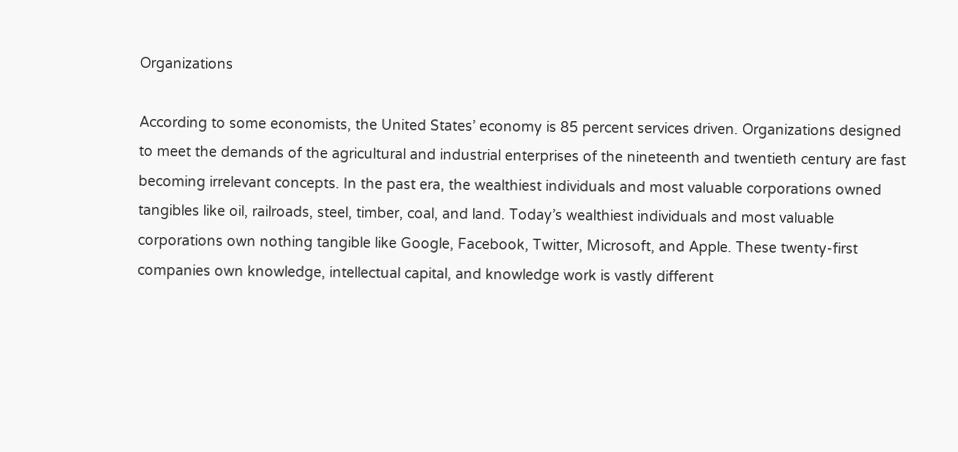Organizations

According to some economists, the United States’ economy is 85 percent services driven. Organizations designed to meet the demands of the agricultural and industrial enterprises of the nineteenth and twentieth century are fast becoming irrelevant concepts. In the past era, the wealthiest individuals and most valuable corporations owned tangibles like oil, railroads, steel, timber, coal, and land. Today’s wealthiest individuals and most valuable corporations own nothing tangible like Google, Facebook, Twitter, Microsoft, and Apple. These twenty-first companies own knowledge, intellectual capital, and knowledge work is vastly different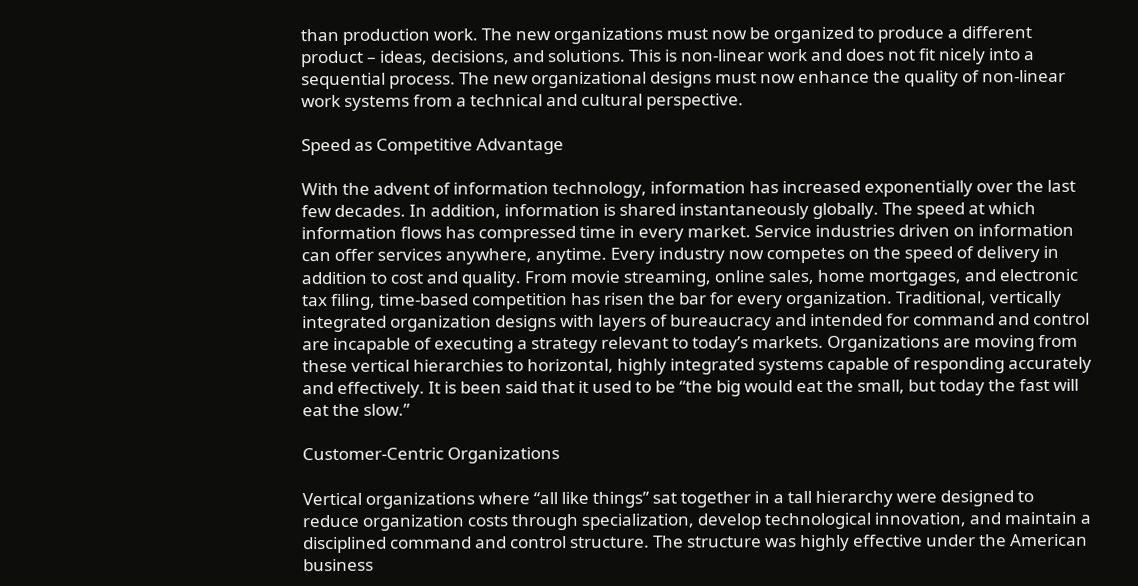than production work. The new organizations must now be organized to produce a different product – ideas, decisions, and solutions. This is non-linear work and does not fit nicely into a sequential process. The new organizational designs must now enhance the quality of non-linear work systems from a technical and cultural perspective.

Speed as Competitive Advantage

With the advent of information technology, information has increased exponentially over the last few decades. In addition, information is shared instantaneously globally. The speed at which information flows has compressed time in every market. Service industries driven on information can offer services anywhere, anytime. Every industry now competes on the speed of delivery in addition to cost and quality. From movie streaming, online sales, home mortgages, and electronic tax filing, time-based competition has risen the bar for every organization. Traditional, vertically integrated organization designs with layers of bureaucracy and intended for command and control are incapable of executing a strategy relevant to today’s markets. Organizations are moving from these vertical hierarchies to horizontal, highly integrated systems capable of responding accurately and effectively. It is been said that it used to be “the big would eat the small, but today the fast will eat the slow.”

Customer-Centric Organizations

Vertical organizations where “all like things” sat together in a tall hierarchy were designed to reduce organization costs through specialization, develop technological innovation, and maintain a disciplined command and control structure. The structure was highly effective under the American business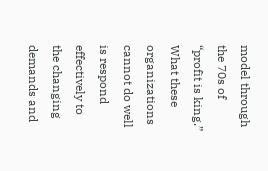model through the 70s of “profit is king.” What these organizations cannot do well is respond effectively to the changing demands and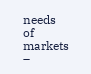needs of markets –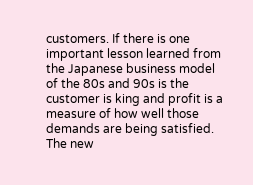customers. If there is one important lesson learned from the Japanese business model of the 80s and 90s is the customer is king and profit is a measure of how well those demands are being satisfied. The new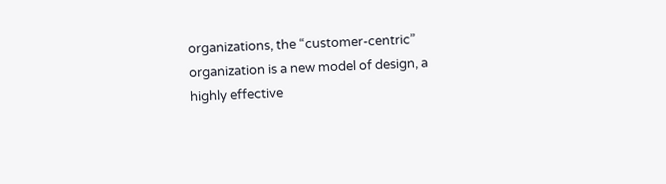organizations, the “customer-centric” organization is a new model of design, a highly effective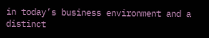in today’s business environment and a distinct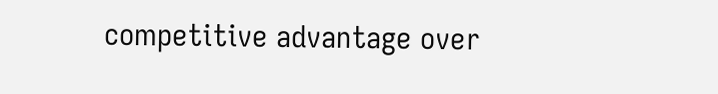competitive advantage over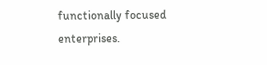functionally focused enterprises.